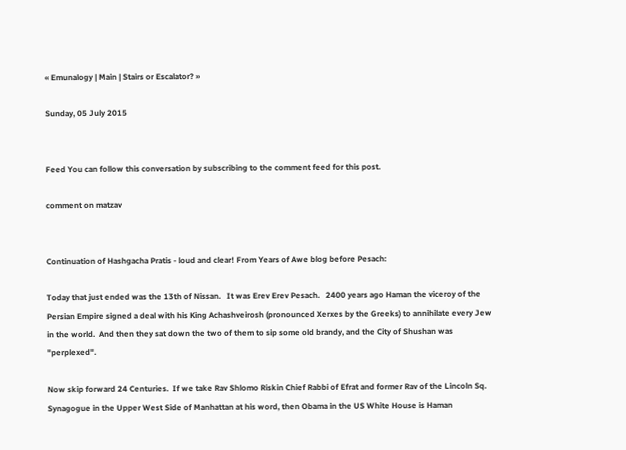« Emunalogy | Main | Stairs or Escalator? »

Sunday, 05 July 2015


Feed You can follow this conversation by subscribing to the comment feed for this post.

comment on matzav


Continuation of Hashgacha Pratis - loud and clear! From Years of Awe blog before Pesach:

Today that just ended was the 13th of Nissan.   It was Erev Erev Pesach.   2400 years ago Haman the viceroy of the Persian Empire signed a deal with his King Achashveirosh (pronounced Xerxes by the Greeks) to annihilate every Jew in the world.  And then they sat down the two of them to sip some old brandy, and the City of Shushan was "perplexed".

Now skip forward 24 Centuries.  If we take Rav Shlomo Riskin Chief Rabbi of Efrat and former Rav of the Lincoln Sq. Synagogue in the Upper West Side of Manhattan at his word, then Obama in the US White House is Haman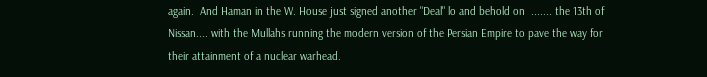again.  And Haman in the W. House just signed another "Deal" lo and behold on  ....... the 13th of Nissan.... with the Mullahs running the modern version of the Persian Empire to pave the way for their attainment of a nuclear warhead.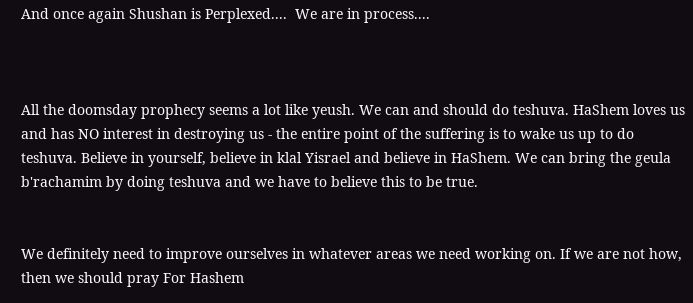And once again Shushan is Perplexed....  We are in process....



All the doomsday prophecy seems a lot like yeush. We can and should do teshuva. HaShem loves us and has NO interest in destroying us - the entire point of the suffering is to wake us up to do teshuva. Believe in yourself, believe in klal Yisrael and believe in HaShem. We can bring the geula b'rachamim by doing teshuva and we have to believe this to be true.


We definitely need to improve ourselves in whatever areas we need working on. If we are not how, then we should pray For Hashem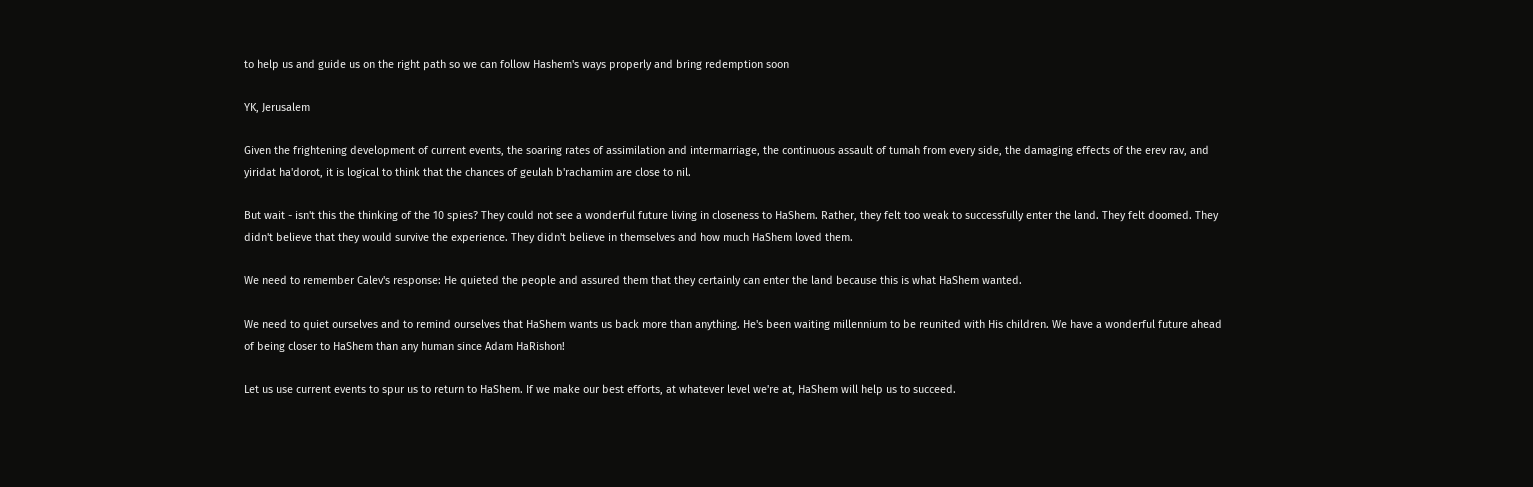to help us and guide us on the right path so we can follow Hashem's ways properly and bring redemption soon

YK, Jerusalem

Given the frightening development of current events, the soaring rates of assimilation and intermarriage, the continuous assault of tumah from every side, the damaging effects of the erev rav, and yiridat ha'dorot, it is logical to think that the chances of geulah b'rachamim are close to nil.

But wait - isn't this the thinking of the 10 spies? They could not see a wonderful future living in closeness to HaShem. Rather, they felt too weak to successfully enter the land. They felt doomed. They didn't believe that they would survive the experience. They didn't believe in themselves and how much HaShem loved them.

We need to remember Calev's response: He quieted the people and assured them that they certainly can enter the land because this is what HaShem wanted.

We need to quiet ourselves and to remind ourselves that HaShem wants us back more than anything. He's been waiting millennium to be reunited with His children. We have a wonderful future ahead of being closer to HaShem than any human since Adam HaRishon!

Let us use current events to spur us to return to HaShem. If we make our best efforts, at whatever level we're at, HaShem will help us to succeed.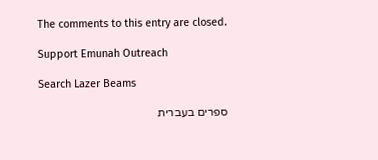The comments to this entry are closed.

Support Emunah Outreach

Search Lazer Beams

ספרים בעברית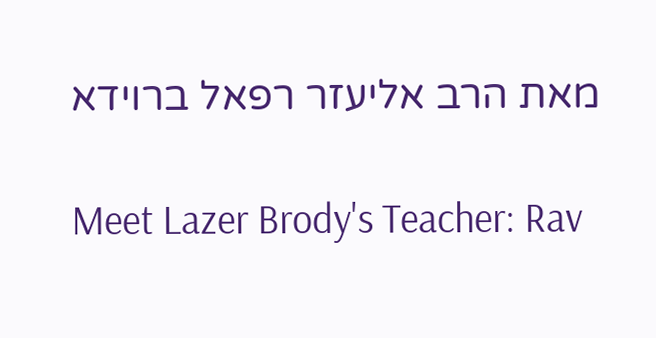מאת הרב אליעזר רפאל ברוידא

Meet Lazer Brody's Teacher: Rav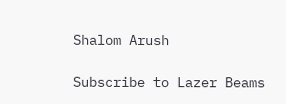Shalom Arush

Subscribe to Lazer Beams